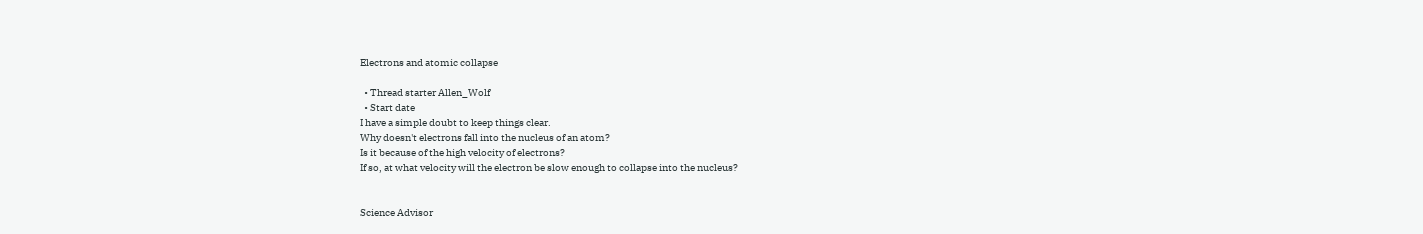Electrons and atomic collapse

  • Thread starter Allen_Wolf
  • Start date
I have a simple doubt to keep things clear.
Why doesn't electrons fall into the nucleus of an atom?
Is it because of the high velocity of electrons?
If so, at what velocity will the electron be slow enough to collapse into the nucleus?


Science Advisor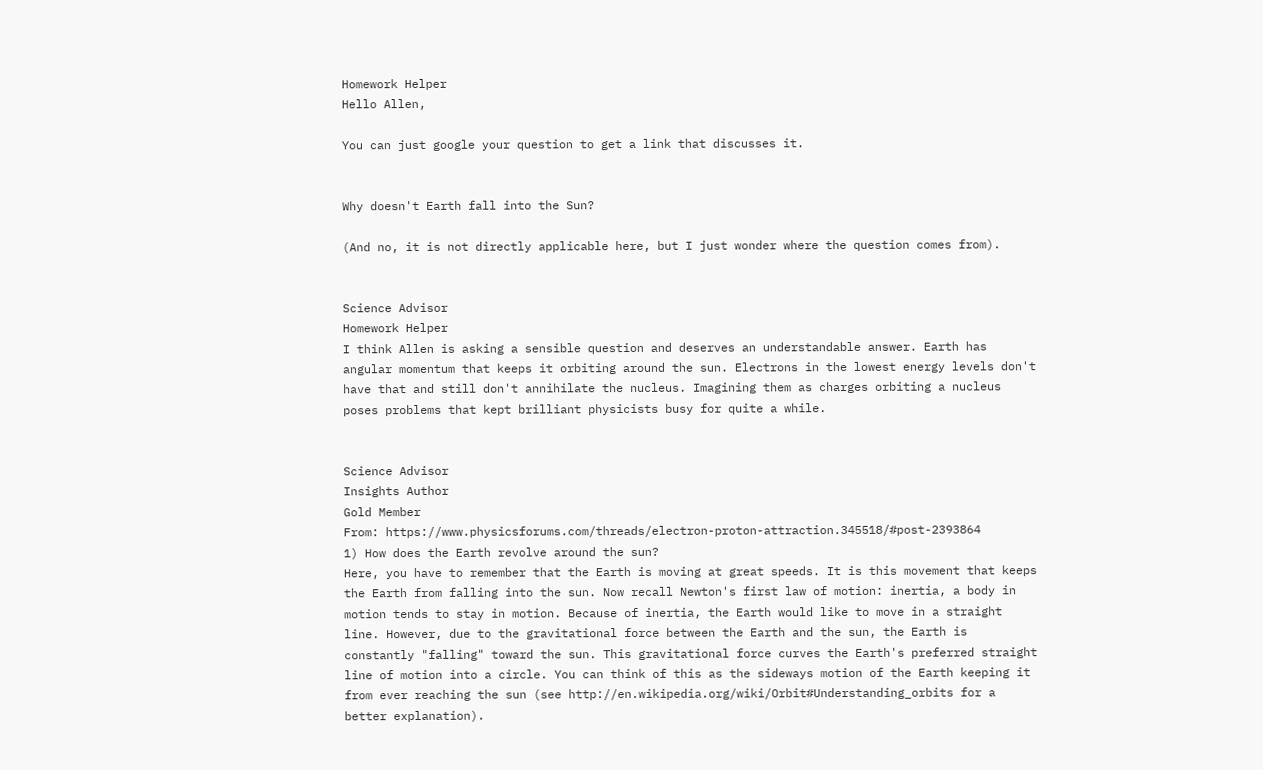Homework Helper
Hello Allen,

You can just google your question to get a link that discusses it.


Why doesn't Earth fall into the Sun?

(And no, it is not directly applicable here, but I just wonder where the question comes from).


Science Advisor
Homework Helper
I think Allen is asking a sensible question and deserves an understandable answer. Earth has angular momentum that keeps it orbiting around the sun. Electrons in the lowest energy levels don't have that and still don't annihilate the nucleus. Imagining them as charges orbiting a nucleus poses problems that kept brilliant physicists busy for quite a while.


Science Advisor
Insights Author
Gold Member
From: https://www.physicsforums.com/threads/electron-proton-attraction.345518/#post-2393864
1) How does the Earth revolve around the sun?
Here, you have to remember that the Earth is moving at great speeds. It is this movement that keeps the Earth from falling into the sun. Now recall Newton's first law of motion: inertia, a body in motion tends to stay in motion. Because of inertia, the Earth would like to move in a straight line. However, due to the gravitational force between the Earth and the sun, the Earth is constantly "falling" toward the sun. This gravitational force curves the Earth's preferred straight line of motion into a circle. You can think of this as the sideways motion of the Earth keeping it from ever reaching the sun (see http://en.wikipedia.org/wiki/Orbit#Understanding_orbits for a better explanation).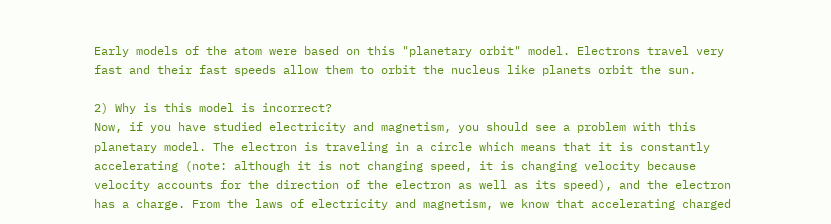Early models of the atom were based on this "planetary orbit" model. Electrons travel very fast and their fast speeds allow them to orbit the nucleus like planets orbit the sun.

2) Why is this model is incorrect?
Now, if you have studied electricity and magnetism, you should see a problem with this planetary model. The electron is traveling in a circle which means that it is constantly accelerating (note: although it is not changing speed, it is changing velocity because velocity accounts for the direction of the electron as well as its speed), and the electron has a charge. From the laws of electricity and magnetism, we know that accelerating charged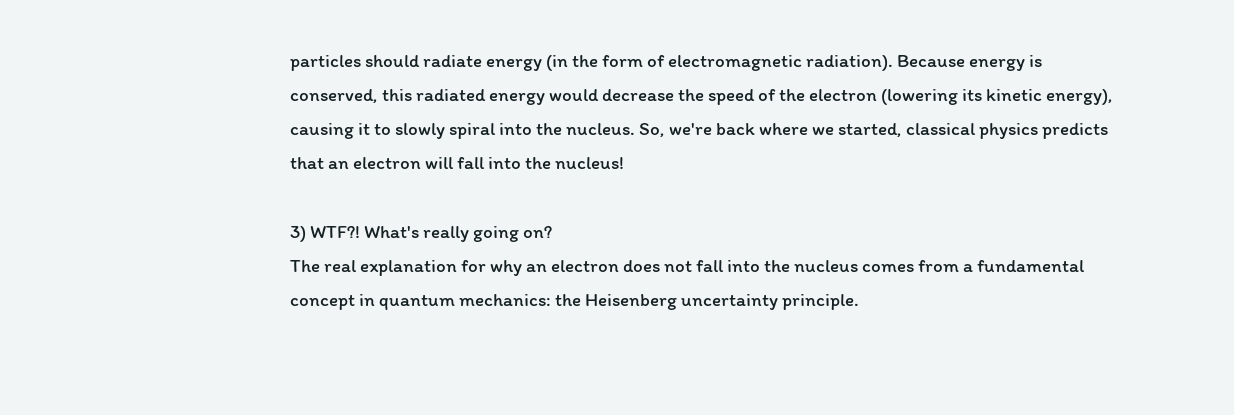particles should radiate energy (in the form of electromagnetic radiation). Because energy is conserved, this radiated energy would decrease the speed of the electron (lowering its kinetic energy), causing it to slowly spiral into the nucleus. So, we're back where we started, classical physics predicts that an electron will fall into the nucleus!

3) WTF?! What's really going on?
The real explanation for why an electron does not fall into the nucleus comes from a fundamental concept in quantum mechanics: the Heisenberg uncertainty principle.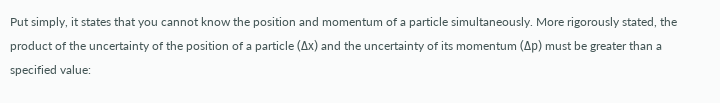Put simply, it states that you cannot know the position and momentum of a particle simultaneously. More rigorously stated, the product of the uncertainty of the position of a particle (Δx) and the uncertainty of its momentum (Δp) must be greater than a specified value: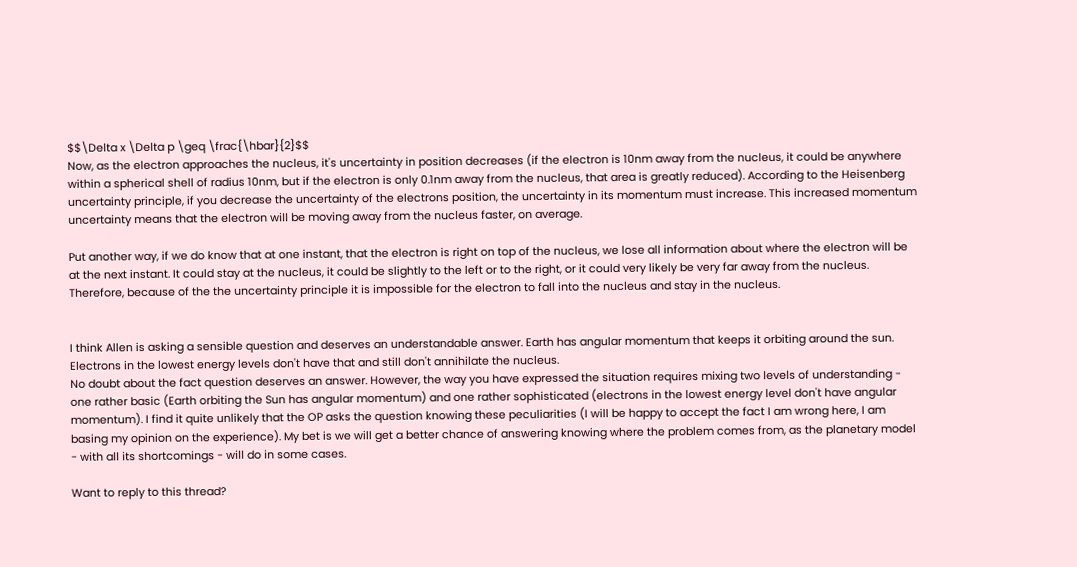$$\Delta x \Delta p \geq \frac{\hbar}{2}$$
Now, as the electron approaches the nucleus, it's uncertainty in position decreases (if the electron is 10nm away from the nucleus, it could be anywhere within a spherical shell of radius 10nm, but if the electron is only 0.1nm away from the nucleus, that area is greatly reduced). According to the Heisenberg uncertainty principle, if you decrease the uncertainty of the electrons position, the uncertainty in its momentum must increase. This increased momentum uncertainty means that the electron will be moving away from the nucleus faster, on average.

Put another way, if we do know that at one instant, that the electron is right on top of the nucleus, we lose all information about where the electron will be at the next instant. It could stay at the nucleus, it could be slightly to the left or to the right, or it could very likely be very far away from the nucleus. Therefore, because of the the uncertainty principle it is impossible for the electron to fall into the nucleus and stay in the nucleus.


I think Allen is asking a sensible question and deserves an understandable answer. Earth has angular momentum that keeps it orbiting around the sun. Electrons in the lowest energy levels don't have that and still don't annihilate the nucleus.
No doubt about the fact question deserves an answer. However, the way you have expressed the situation requires mixing two levels of understanding - one rather basic (Earth orbiting the Sun has angular momentum) and one rather sophisticated (electrons in the lowest energy level don't have angular momentum). I find it quite unlikely that the OP asks the question knowing these peculiarities (I will be happy to accept the fact I am wrong here, I am basing my opinion on the experience). My bet is we will get a better chance of answering knowing where the problem comes from, as the planetary model - with all its shortcomings - will do in some cases.

Want to reply to this thread?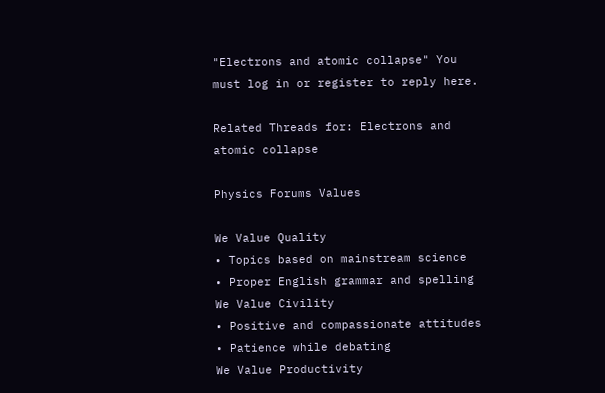"Electrons and atomic collapse" You must log in or register to reply here.

Related Threads for: Electrons and atomic collapse

Physics Forums Values

We Value Quality
• Topics based on mainstream science
• Proper English grammar and spelling
We Value Civility
• Positive and compassionate attitudes
• Patience while debating
We Value Productivity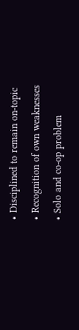• Disciplined to remain on-topic
• Recognition of own weaknesses
• Solo and co-op problem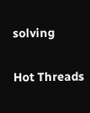solving

Hot Threads